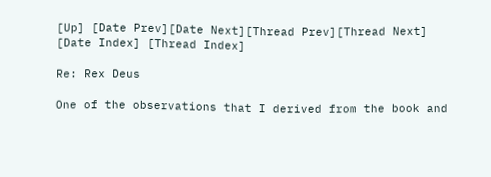[Up] [Date Prev][Date Next][Thread Prev][Thread Next] [Date Index] [Thread Index]

Re: Rex Deus

One of the observations that I derived from the book and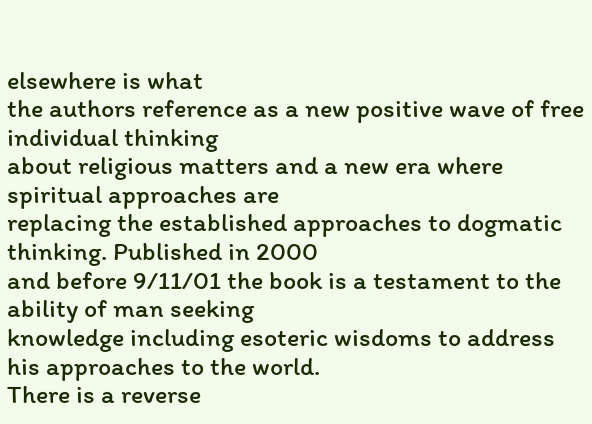elsewhere is what
the authors reference as a new positive wave of free individual thinking
about religious matters and a new era where spiritual approaches are
replacing the established approaches to dogmatic thinking. Published in 2000
and before 9/11/01 the book is a testament to the ability of man seeking
knowledge including esoteric wisdoms to address his approaches to the world.
There is a reverse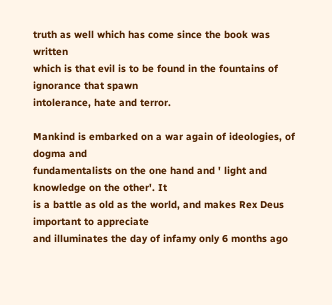truth as well which has come since the book was written
which is that evil is to be found in the fountains of ignorance that spawn
intolerance, hate and terror.

Mankind is embarked on a war again of ideologies, of dogma and
fundamentalists on the one hand and ' light and knowledge on the other'. It
is a battle as old as the world, and makes Rex Deus important to appreciate
and illuminates the day of infamy only 6 months ago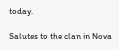today.

Salutes to the clan in Nova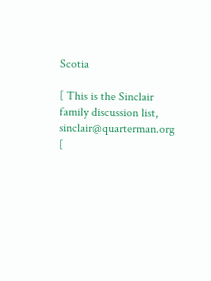Scotia

[ This is the Sinclair family discussion list, sinclair@quarterman.org
[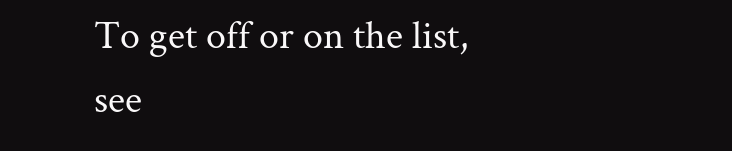To get off or on the list, see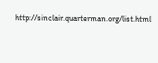http://sinclair.quarterman.org/list.html